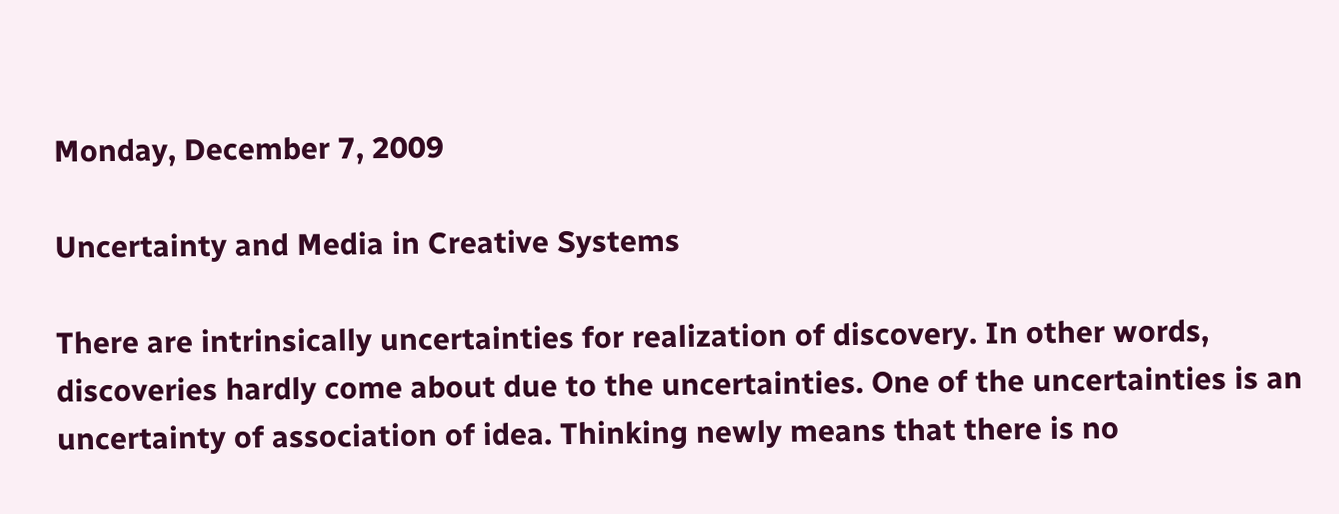Monday, December 7, 2009

Uncertainty and Media in Creative Systems

There are intrinsically uncertainties for realization of discovery. In other words, discoveries hardly come about due to the uncertainties. One of the uncertainties is an uncertainty of association of idea. Thinking newly means that there is no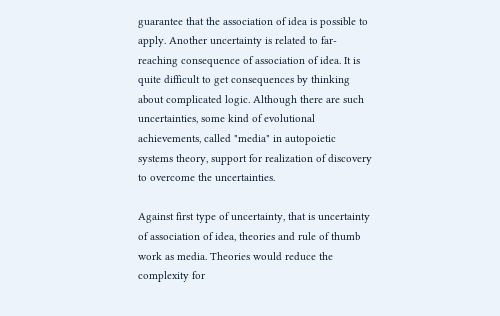guarantee that the association of idea is possible to apply. Another uncertainty is related to far-reaching consequence of association of idea. It is quite difficult to get consequences by thinking about complicated logic. Although there are such uncertainties, some kind of evolutional achievements, called "media" in autopoietic systems theory, support for realization of discovery to overcome the uncertainties.

Against first type of uncertainty, that is uncertainty of association of idea, theories and rule of thumb work as media. Theories would reduce the complexity for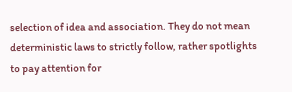selection of idea and association. They do not mean deterministic laws to strictly follow, rather spotlights to pay attention for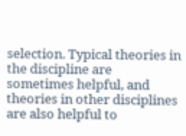selection. Typical theories in the discipline are sometimes helpful, and theories in other disciplines are also helpful to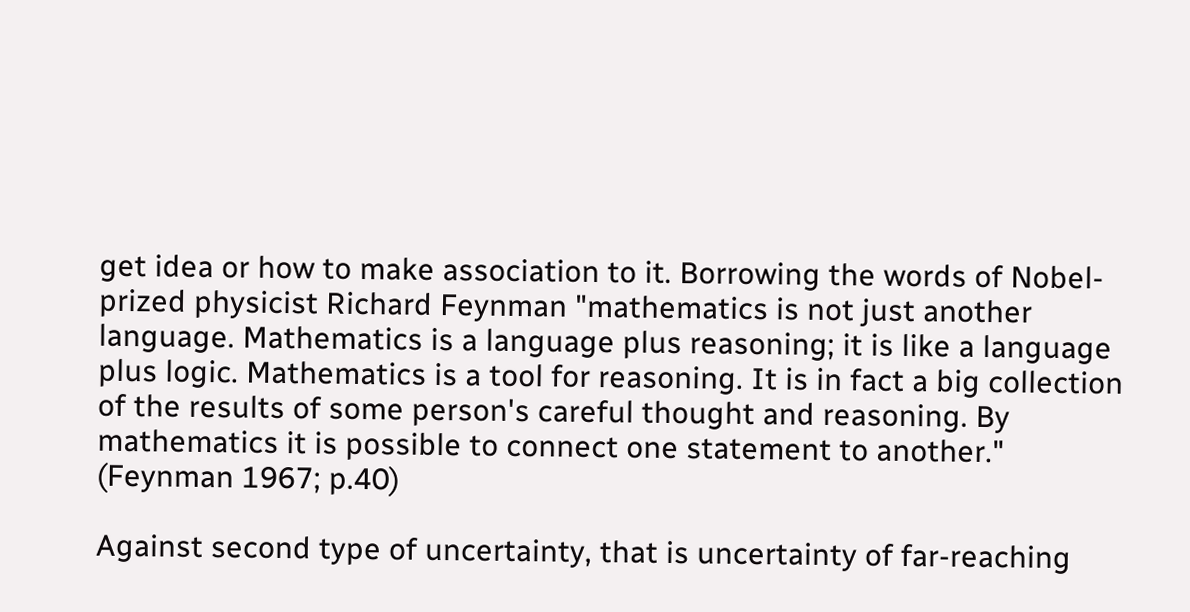get idea or how to make association to it. Borrowing the words of Nobel-prized physicist Richard Feynman "mathematics is not just another language. Mathematics is a language plus reasoning; it is like a language plus logic. Mathematics is a tool for reasoning. It is in fact a big collection of the results of some person's careful thought and reasoning. By mathematics it is possible to connect one statement to another." (Feynman 1967; p.40)

Against second type of uncertainty, that is uncertainty of far-reaching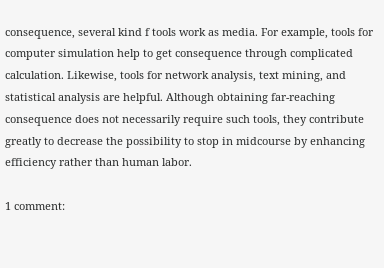consequence, several kind f tools work as media. For example, tools for computer simulation help to get consequence through complicated calculation. Likewise, tools for network analysis, text mining, and statistical analysis are helpful. Although obtaining far-reaching consequence does not necessarily require such tools, they contribute greatly to decrease the possibility to stop in midcourse by enhancing efficiency rather than human labor.

1 comment: